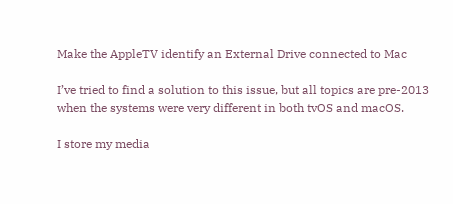Make the AppleTV identify an External Drive connected to Mac

I’ve tried to find a solution to this issue, but all topics are pre-2013 when the systems were very different in both tvOS and macOS.

I store my media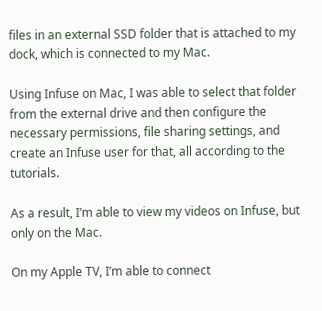files in an external SSD folder that is attached to my dock, which is connected to my Mac.

Using Infuse on Mac, I was able to select that folder from the external drive and then configure the necessary permissions, file sharing settings, and create an Infuse user for that, all according to the tutorials.

As a result, I’m able to view my videos on Infuse, but only on the Mac.

On my Apple TV, I’m able to connect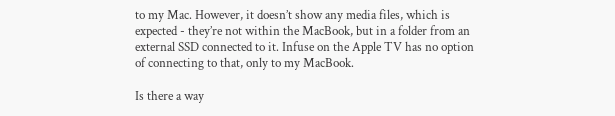to my Mac. However, it doesn’t show any media files, which is expected - they’re not within the MacBook, but in a folder from an external SSD connected to it. Infuse on the Apple TV has no option of connecting to that, only to my MacBook.

Is there a way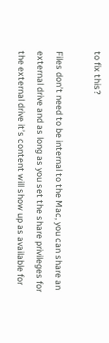to fix this?

Files don’t need to be internal to the Mac, you can share an external drive and as long as you set the share privileges for the external drive it’s content will show up as available for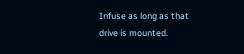Infuse as long as that drive is mounted.